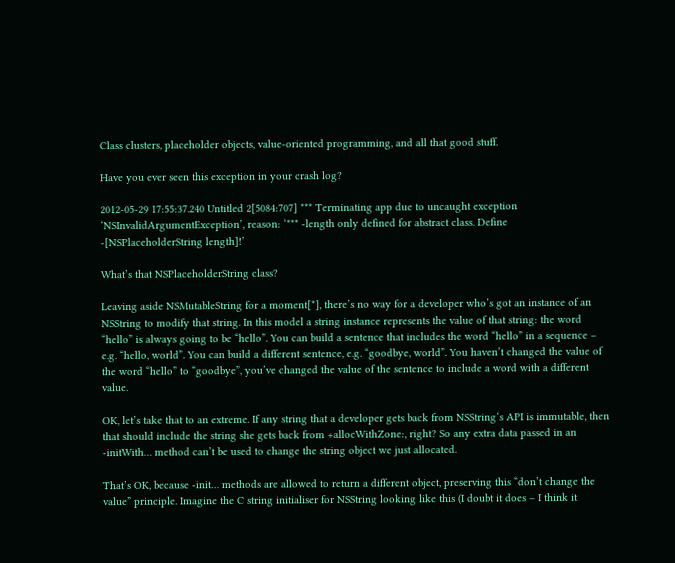Class clusters, placeholder objects, value-oriented programming, and all that good stuff.

Have you ever seen this exception in your crash log?

2012-05-29 17:55:37.240 Untitled 2[5084:707] *** Terminating app due to uncaught exception ‘NSInvalidArgumentException’, reason: ‘*** -length only defined for abstract class. Define -[NSPlaceholderString length]!’

What’s that NSPlaceholderString class?

Leaving aside NSMutableString for a moment[*], there’s no way for a developer who’s got an instance of an NSString to modify that string. In this model a string instance represents the value of that string: the word “hello” is always going to be “hello”. You can build a sentence that includes the word “hello” in a sequence – e.g. “hello, world”. You can build a different sentence, e.g. “goodbye, world”. You haven’t changed the value of the word “hello” to “goodbye”, you’ve changed the value of the sentence to include a word with a different value.

OK, let’s take that to an extreme. If any string that a developer gets back from NSString‘s API is immutable, then that should include the string she gets back from +allocWithZone:, right? So any extra data passed in an -initWith… method can’t be used to change the string object we just allocated.

That’s OK, because -init… methods are allowed to return a different object, preserving this “don’t change the value” principle. Imagine the C string initialiser for NSString looking like this (I doubt it does – I think it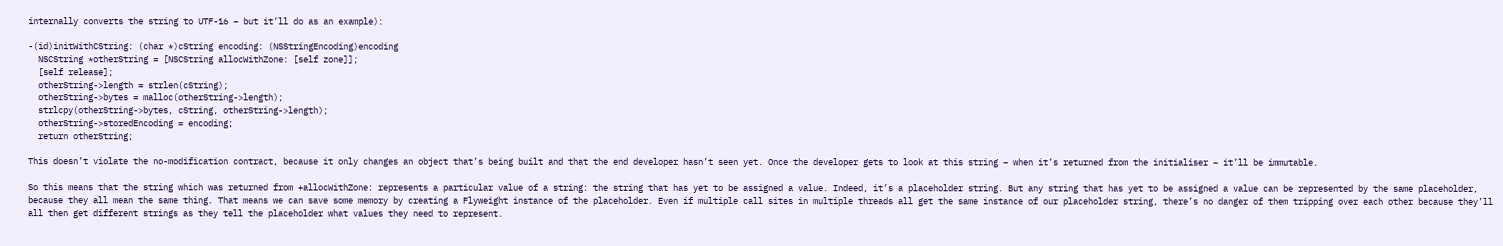internally converts the string to UTF-16 – but it’ll do as an example):

-(id)initWithCString: (char *)cString encoding: (NSStringEncoding)encoding
  NSCString *otherString = [NSCString allocWithZone: [self zone]];
  [self release];
  otherString->length = strlen(cString);
  otherString->bytes = malloc(otherString->length);
  strlcpy(otherString->bytes, cString, otherString->length);
  otherString->storedEncoding = encoding;
  return otherString;

This doesn’t violate the no-modification contract, because it only changes an object that’s being built and that the end developer hasn’t seen yet. Once the developer gets to look at this string – when it’s returned from the initialiser – it’ll be immutable.

So this means that the string which was returned from +allocWithZone: represents a particular value of a string: the string that has yet to be assigned a value. Indeed, it’s a placeholder string. But any string that has yet to be assigned a value can be represented by the same placeholder, because they all mean the same thing. That means we can save some memory by creating a Flyweight instance of the placeholder. Even if multiple call sites in multiple threads all get the same instance of our placeholder string, there’s no danger of them tripping over each other because they’ll all then get different strings as they tell the placeholder what values they need to represent.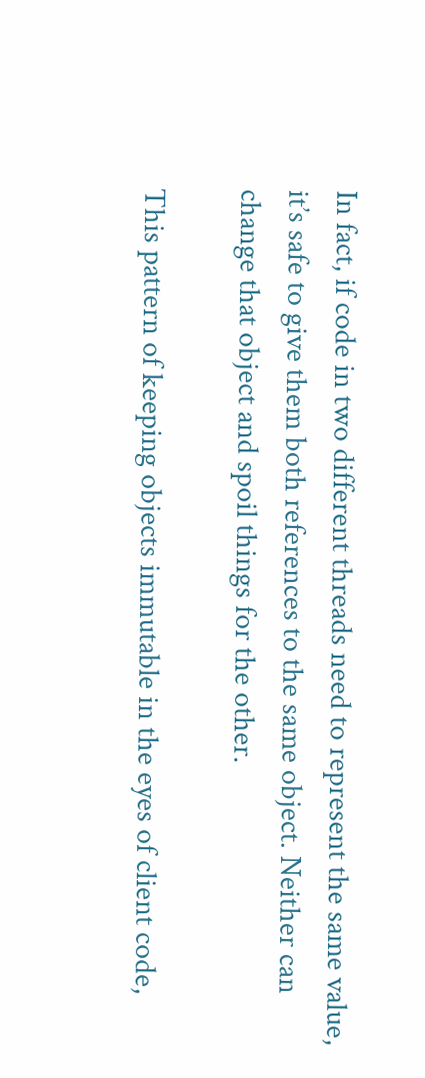In fact, if code in two different threads need to represent the same value, it’s safe to give them both references to the same object. Neither can change that object and spoil things for the other.

This pattern of keeping objects immutable in the eyes of client code,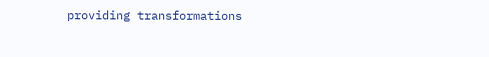providing transformations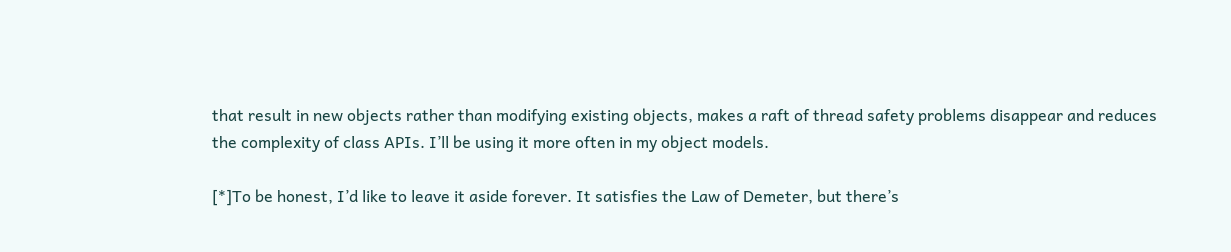that result in new objects rather than modifying existing objects, makes a raft of thread safety problems disappear and reduces the complexity of class APIs. I’ll be using it more often in my object models.

[*]To be honest, I’d like to leave it aside forever. It satisfies the Law of Demeter, but there’s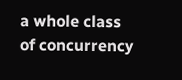a whole class of concurrency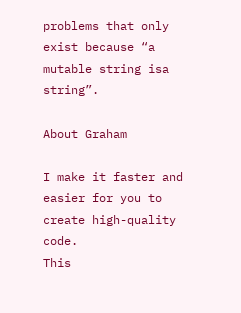problems that only exist because “a mutable string isa string”.

About Graham

I make it faster and easier for you to create high-quality code.
This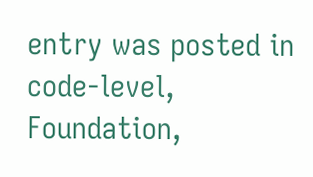entry was posted in code-level, Foundation,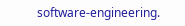software-engineering.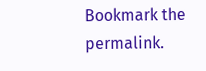Bookmark the permalink.